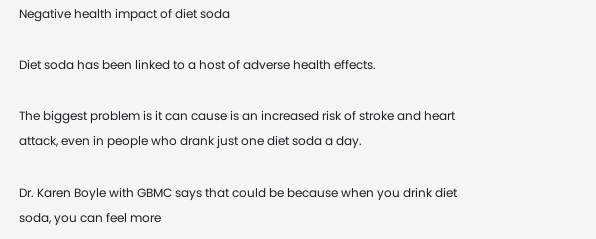Negative health impact of diet soda

Diet soda has been linked to a host of adverse health effects.

The biggest problem is it can cause is an increased risk of stroke and heart attack, even in people who drank just one diet soda a day.

Dr. Karen Boyle with GBMC says that could be because when you drink diet soda, you can feel more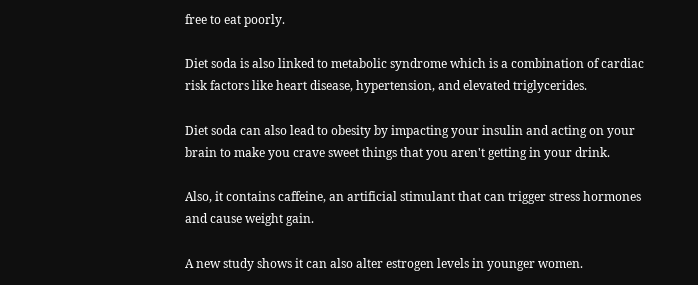free to eat poorly.

Diet soda is also linked to metabolic syndrome which is a combination of cardiac risk factors like heart disease, hypertension, and elevated triglycerides.

Diet soda can also lead to obesity by impacting your insulin and acting on your brain to make you crave sweet things that you aren't getting in your drink.

Also, it contains caffeine, an artificial stimulant that can trigger stress hormones and cause weight gain.

A new study shows it can also alter estrogen levels in younger women.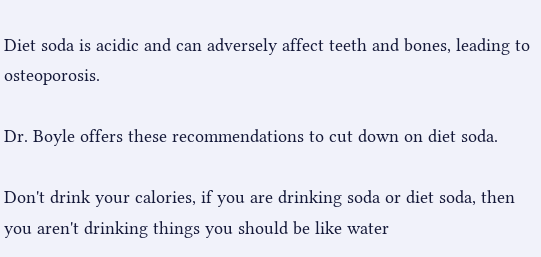Diet soda is acidic and can adversely affect teeth and bones, leading to osteoporosis.

Dr. Boyle offers these recommendations to cut down on diet soda.

Don't drink your calories, if you are drinking soda or diet soda, then you aren't drinking things you should be like water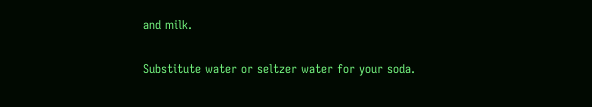and milk.

Substitute water or seltzer water for your soda.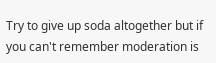Try to give up soda altogether but if you can't remember moderation is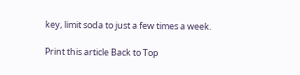key, limit soda to just a few times a week.

Print this article Back to Top